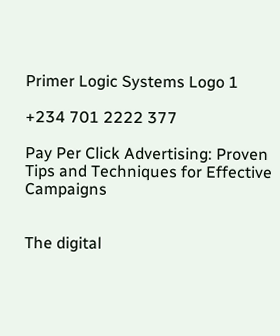Primer Logic Systems Logo 1

+234 701 2222 377

Pay Per Click Advertising: Proven Tips and Techniques for Effective Campaigns


The digital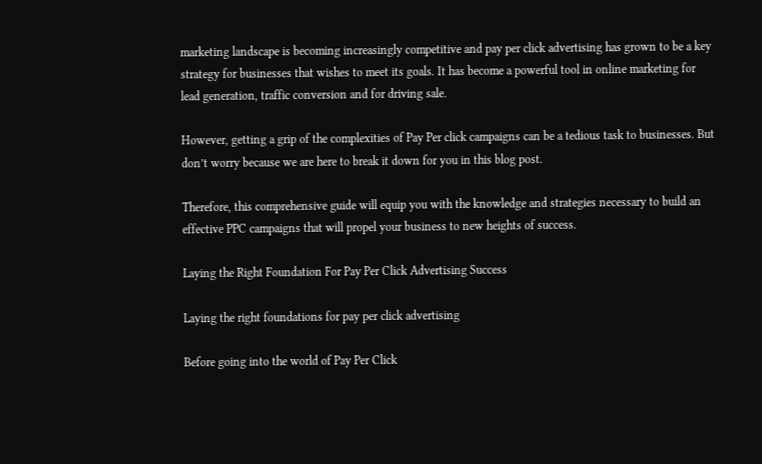marketing landscape is becoming increasingly competitive and pay per click advertising has grown to be a key strategy for businesses that wishes to meet its goals. It has become a powerful tool in online marketing for lead generation, traffic conversion and for driving sale.

However, getting a grip of the complexities of Pay Per click campaigns can be a tedious task to businesses. But don’t worry because we are here to break it down for you in this blog post.

Therefore, this comprehensive guide will equip you with the knowledge and strategies necessary to build an effective PPC campaigns that will propel your business to new heights of success.

Laying the Right Foundation For Pay Per Click Advertising Success

Laying the right foundations for pay per click advertising

Before going into the world of Pay Per Click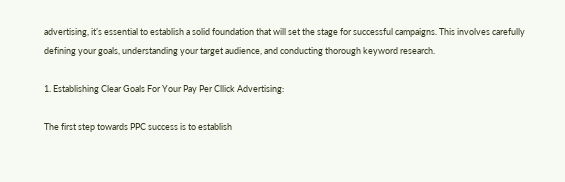advertising, it’s essential to establish a solid foundation that will set the stage for successful campaigns. This involves carefully defining your goals, understanding your target audience, and conducting thorough keyword research.

1. Establishing Clear Goals For Your Pay Per Cllick Advertising:

The first step towards PPC success is to establish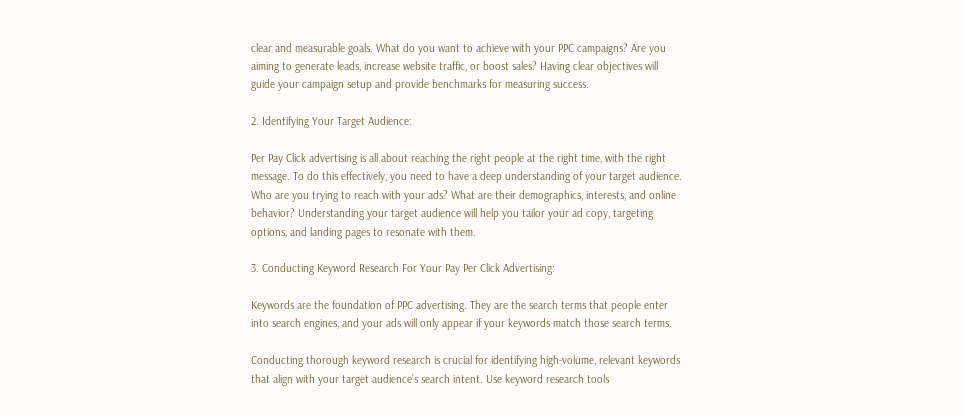clear and measurable goals. What do you want to achieve with your PPC campaigns? Are you aiming to generate leads, increase website traffic, or boost sales? Having clear objectives will guide your campaign setup and provide benchmarks for measuring success.

2. Identifying Your Target Audience:

Per Pay Click advertising is all about reaching the right people at the right time, with the right message. To do this effectively, you need to have a deep understanding of your target audience. Who are you trying to reach with your ads? What are their demographics, interests, and online behavior? Understanding your target audience will help you tailor your ad copy, targeting options, and landing pages to resonate with them.

3. Conducting Keyword Research For Your Pay Per Click Advertising:

Keywords are the foundation of PPC advertising. They are the search terms that people enter into search engines, and your ads will only appear if your keywords match those search terms.

Conducting thorough keyword research is crucial for identifying high-volume, relevant keywords that align with your target audience’s search intent. Use keyword research tools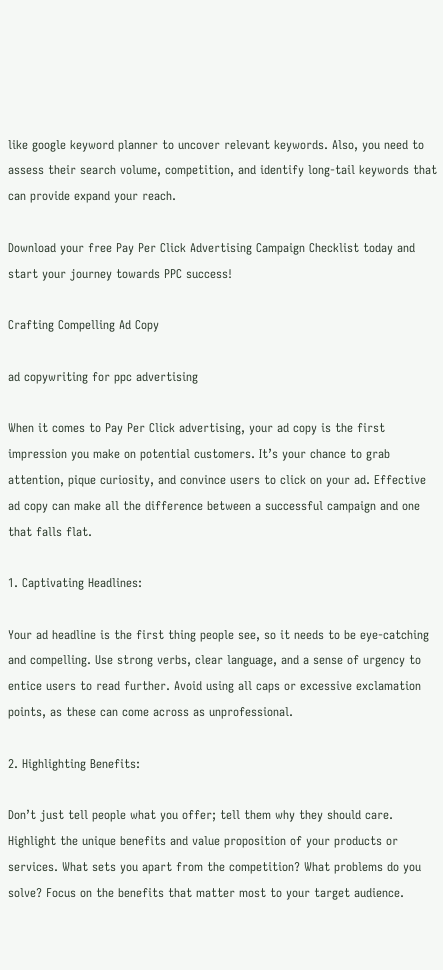like google keyword planner to uncover relevant keywords. Also, you need to assess their search volume, competition, and identify long-tail keywords that can provide expand your reach.

Download your free Pay Per Click Advertising Campaign Checklist today and start your journey towards PPC success!

Crafting Compelling Ad Copy

ad copywriting for ppc advertising

When it comes to Pay Per Click advertising, your ad copy is the first impression you make on potential customers. It’s your chance to grab attention, pique curiosity, and convince users to click on your ad. Effective ad copy can make all the difference between a successful campaign and one that falls flat.

1. Captivating Headlines:

Your ad headline is the first thing people see, so it needs to be eye-catching and compelling. Use strong verbs, clear language, and a sense of urgency to entice users to read further. Avoid using all caps or excessive exclamation points, as these can come across as unprofessional.

2. Highlighting Benefits:

Don’t just tell people what you offer; tell them why they should care. Highlight the unique benefits and value proposition of your products or services. What sets you apart from the competition? What problems do you solve? Focus on the benefits that matter most to your target audience.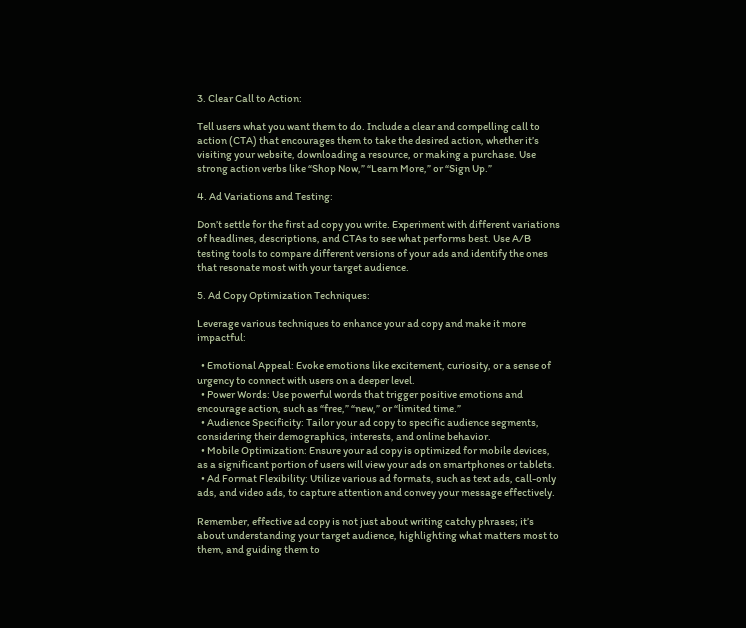3. Clear Call to Action:

Tell users what you want them to do. Include a clear and compelling call to action (CTA) that encourages them to take the desired action, whether it’s visiting your website, downloading a resource, or making a purchase. Use strong action verbs like “Shop Now,” “Learn More,” or “Sign Up.”

4. Ad Variations and Testing:

Don’t settle for the first ad copy you write. Experiment with different variations of headlines, descriptions, and CTAs to see what performs best. Use A/B testing tools to compare different versions of your ads and identify the ones that resonate most with your target audience.

5. Ad Copy Optimization Techniques:

Leverage various techniques to enhance your ad copy and make it more impactful:

  • Emotional Appeal: Evoke emotions like excitement, curiosity, or a sense of urgency to connect with users on a deeper level.
  • Power Words: Use powerful words that trigger positive emotions and encourage action, such as “free,” “new,” or “limited time.”
  • Audience Specificity: Tailor your ad copy to specific audience segments, considering their demographics, interests, and online behavior.
  • Mobile Optimization: Ensure your ad copy is optimized for mobile devices, as a significant portion of users will view your ads on smartphones or tablets.
  • Ad Format Flexibility: Utilize various ad formats, such as text ads, call-only ads, and video ads, to capture attention and convey your message effectively.

Remember, effective ad copy is not just about writing catchy phrases; it’s about understanding your target audience, highlighting what matters most to them, and guiding them to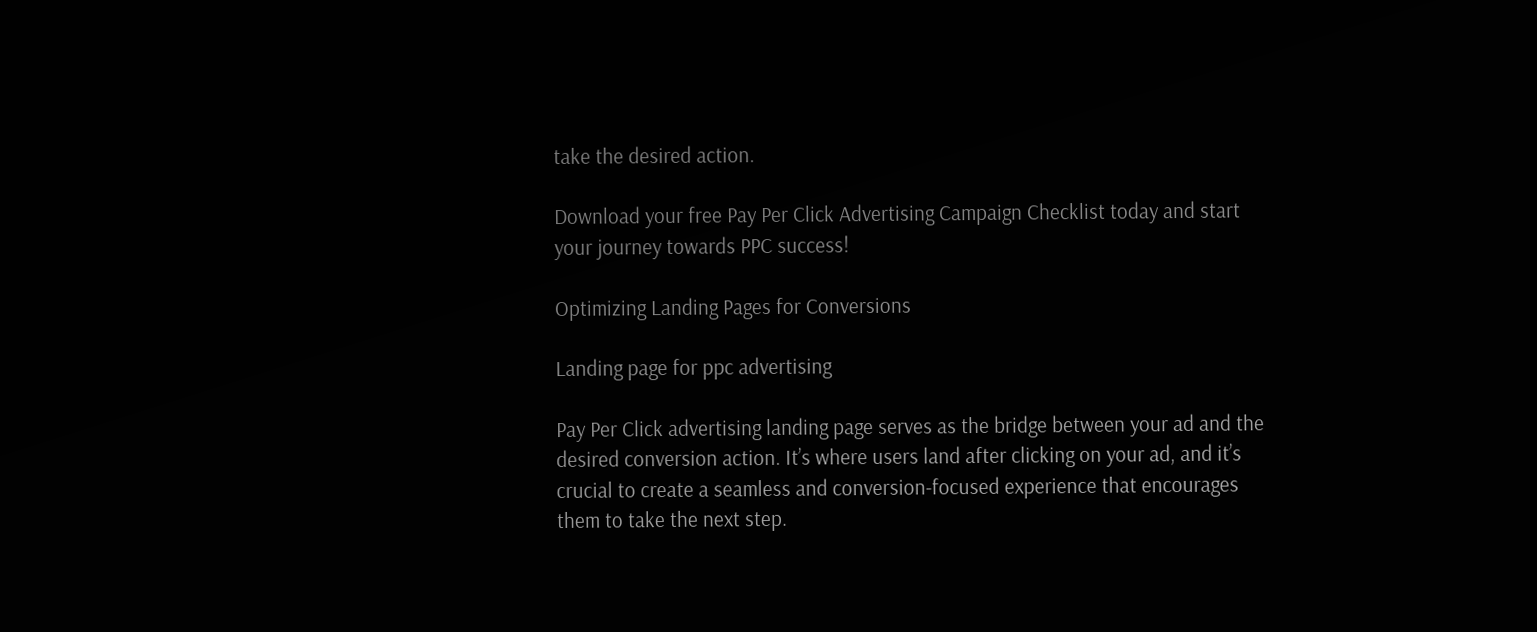take the desired action.

Download your free Pay Per Click Advertising Campaign Checklist today and start your journey towards PPC success!

Optimizing Landing Pages for Conversions

Landing page for ppc advertising

Pay Per Click advertising landing page serves as the bridge between your ad and the desired conversion action. It’s where users land after clicking on your ad, and it’s crucial to create a seamless and conversion-focused experience that encourages them to take the next step.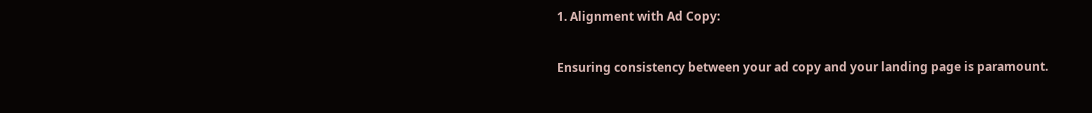1. Alignment with Ad Copy:

Ensuring consistency between your ad copy and your landing page is paramount.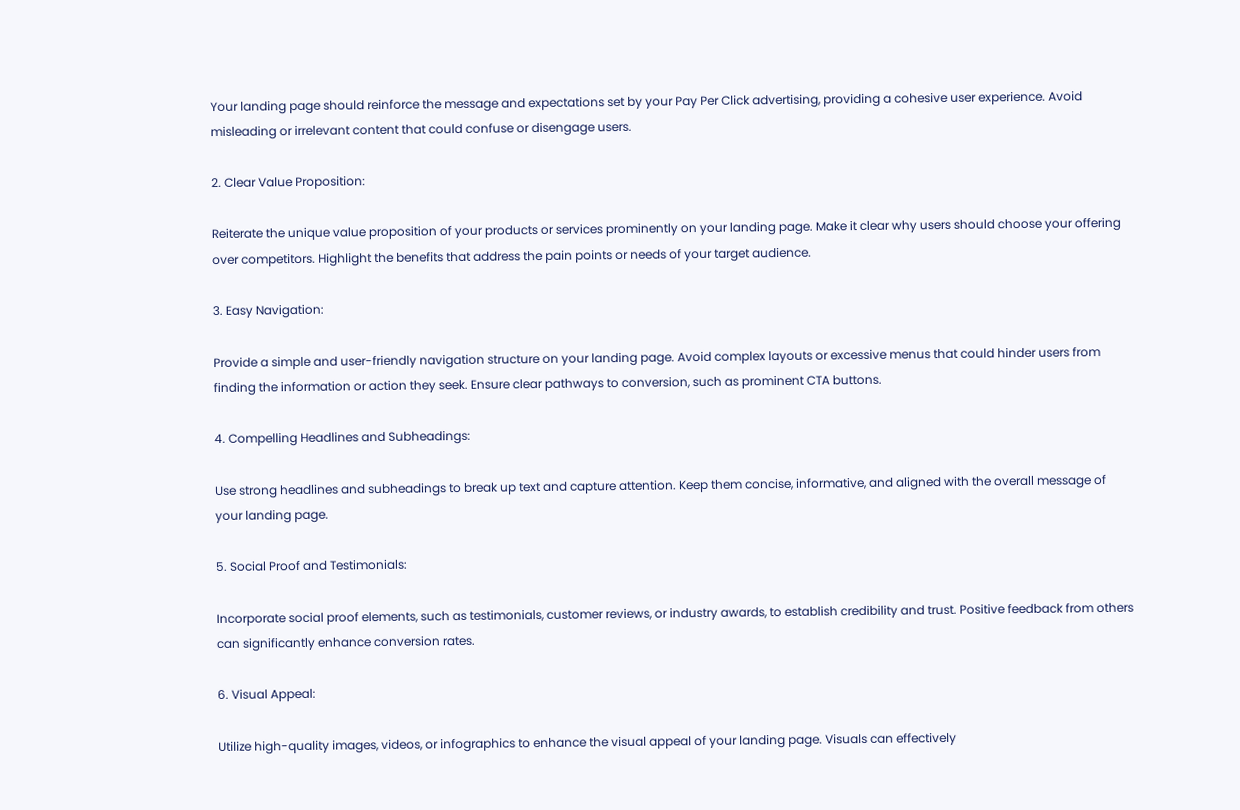Your landing page should reinforce the message and expectations set by your Pay Per Click advertising, providing a cohesive user experience. Avoid misleading or irrelevant content that could confuse or disengage users.

2. Clear Value Proposition:

Reiterate the unique value proposition of your products or services prominently on your landing page. Make it clear why users should choose your offering over competitors. Highlight the benefits that address the pain points or needs of your target audience.

3. Easy Navigation:

Provide a simple and user-friendly navigation structure on your landing page. Avoid complex layouts or excessive menus that could hinder users from finding the information or action they seek. Ensure clear pathways to conversion, such as prominent CTA buttons.

4. Compelling Headlines and Subheadings:

Use strong headlines and subheadings to break up text and capture attention. Keep them concise, informative, and aligned with the overall message of your landing page.

5. Social Proof and Testimonials:

Incorporate social proof elements, such as testimonials, customer reviews, or industry awards, to establish credibility and trust. Positive feedback from others can significantly enhance conversion rates.

6. Visual Appeal:

Utilize high-quality images, videos, or infographics to enhance the visual appeal of your landing page. Visuals can effectively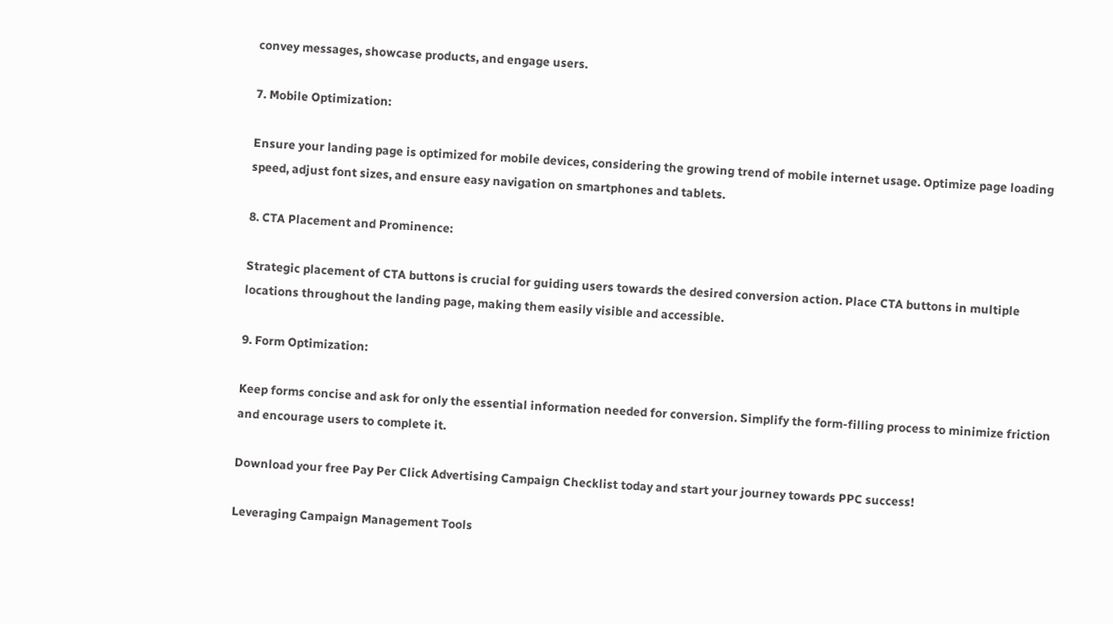convey messages, showcase products, and engage users.

7. Mobile Optimization:

Ensure your landing page is optimized for mobile devices, considering the growing trend of mobile internet usage. Optimize page loading speed, adjust font sizes, and ensure easy navigation on smartphones and tablets.

8. CTA Placement and Prominence:

Strategic placement of CTA buttons is crucial for guiding users towards the desired conversion action. Place CTA buttons in multiple locations throughout the landing page, making them easily visible and accessible.

9. Form Optimization:

Keep forms concise and ask for only the essential information needed for conversion. Simplify the form-filling process to minimize friction and encourage users to complete it.

Download your free Pay Per Click Advertising Campaign Checklist today and start your journey towards PPC success!

Leveraging Campaign Management Tools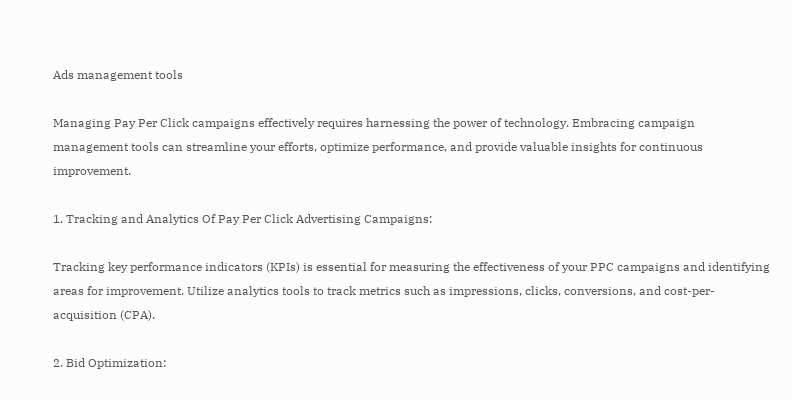Ads management tools

Managing Pay Per Click campaigns effectively requires harnessing the power of technology. Embracing campaign management tools can streamline your efforts, optimize performance, and provide valuable insights for continuous improvement.

1. Tracking and Analytics Of Pay Per Click Advertising Campaigns:

Tracking key performance indicators (KPIs) is essential for measuring the effectiveness of your PPC campaigns and identifying areas for improvement. Utilize analytics tools to track metrics such as impressions, clicks, conversions, and cost-per-acquisition (CPA).

2. Bid Optimization: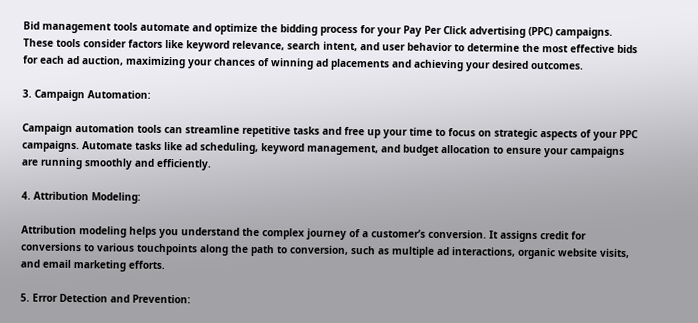Bid management tools automate and optimize the bidding process for your Pay Per Click advertising (PPC) campaigns. These tools consider factors like keyword relevance, search intent, and user behavior to determine the most effective bids for each ad auction, maximizing your chances of winning ad placements and achieving your desired outcomes.

3. Campaign Automation:

Campaign automation tools can streamline repetitive tasks and free up your time to focus on strategic aspects of your PPC campaigns. Automate tasks like ad scheduling, keyword management, and budget allocation to ensure your campaigns are running smoothly and efficiently.

4. Attribution Modeling:

Attribution modeling helps you understand the complex journey of a customer’s conversion. It assigns credit for conversions to various touchpoints along the path to conversion, such as multiple ad interactions, organic website visits, and email marketing efforts.

5. Error Detection and Prevention: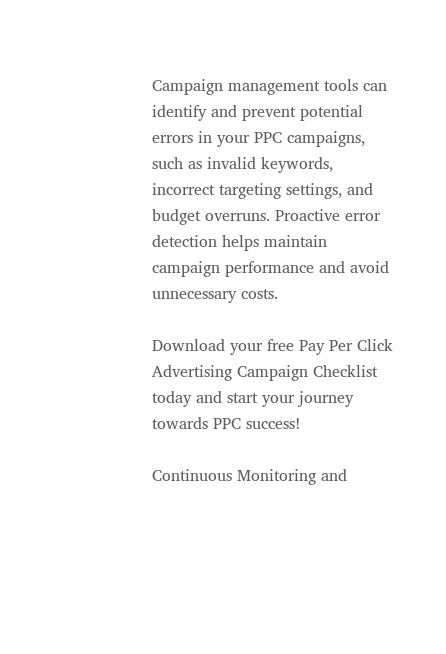Campaign management tools can identify and prevent potential errors in your PPC campaigns, such as invalid keywords, incorrect targeting settings, and budget overruns. Proactive error detection helps maintain campaign performance and avoid unnecessary costs.

Download your free Pay Per Click Advertising Campaign Checklist today and start your journey towards PPC success!

Continuous Monitoring and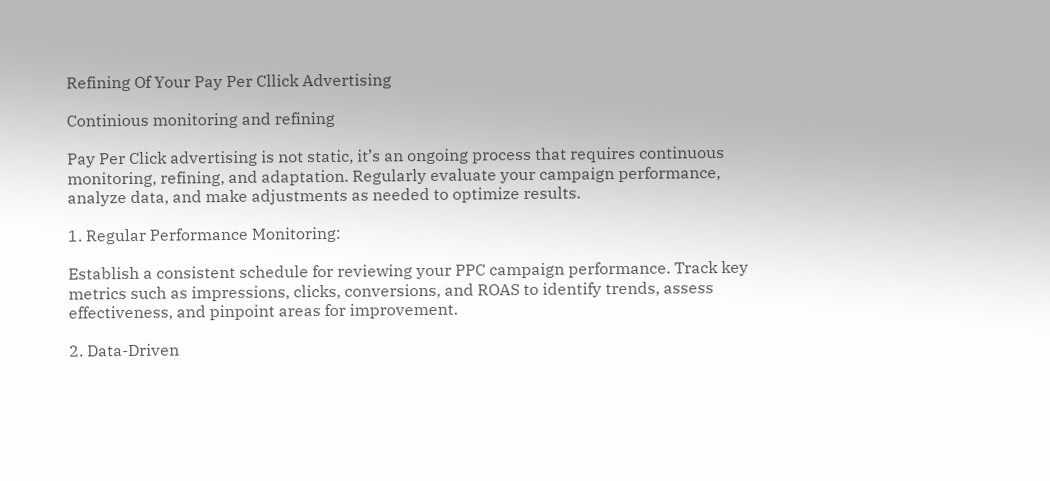Refining Of Your Pay Per Cllick Advertising

Continious monitoring and refining

Pay Per Click advertising is not static, it’s an ongoing process that requires continuous monitoring, refining, and adaptation. Regularly evaluate your campaign performance, analyze data, and make adjustments as needed to optimize results.

1. Regular Performance Monitoring:

Establish a consistent schedule for reviewing your PPC campaign performance. Track key metrics such as impressions, clicks, conversions, and ROAS to identify trends, assess effectiveness, and pinpoint areas for improvement.

2. Data-Driven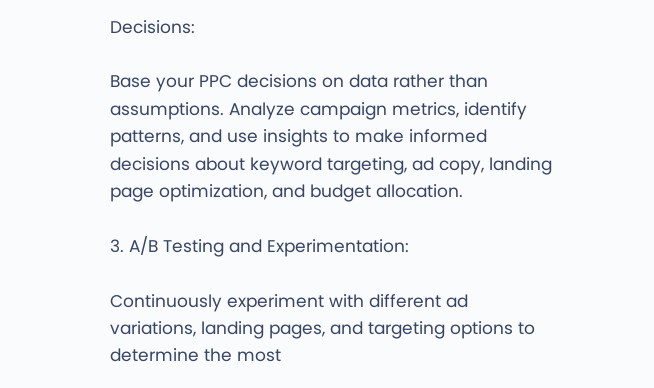Decisions:

Base your PPC decisions on data rather than assumptions. Analyze campaign metrics, identify patterns, and use insights to make informed decisions about keyword targeting, ad copy, landing page optimization, and budget allocation.

3. A/B Testing and Experimentation:

Continuously experiment with different ad variations, landing pages, and targeting options to determine the most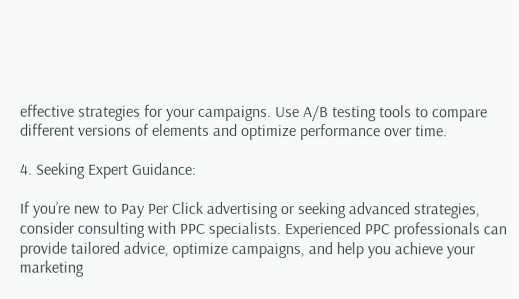effective strategies for your campaigns. Use A/B testing tools to compare different versions of elements and optimize performance over time.

4. Seeking Expert Guidance:

If you’re new to Pay Per Click advertising or seeking advanced strategies, consider consulting with PPC specialists. Experienced PPC professionals can provide tailored advice, optimize campaigns, and help you achieve your marketing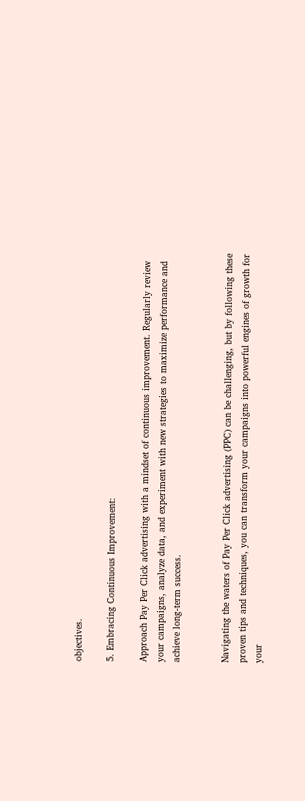objectives.

5. Embracing Continuous Improvement:

Approach Pay Per Click advertising with a mindset of continuous improvement. Regularly review your campaigns, analyze data, and experiment with new strategies to maximize performance and achieve long-term success.


Navigating the waters of Pay Per Click advertising (PPC) can be challenging, but by following these proven tips and techniques, you can transform your campaigns into powerful engines of growth for your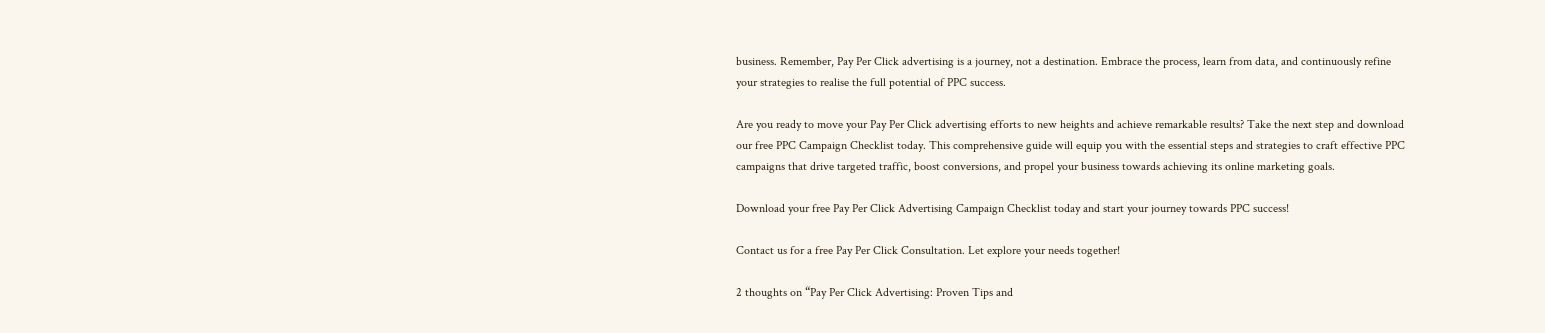business. Remember, Pay Per Click advertising is a journey, not a destination. Embrace the process, learn from data, and continuously refine your strategies to realise the full potential of PPC success.

Are you ready to move your Pay Per Click advertising efforts to new heights and achieve remarkable results? Take the next step and download our free PPC Campaign Checklist today. This comprehensive guide will equip you with the essential steps and strategies to craft effective PPC campaigns that drive targeted traffic, boost conversions, and propel your business towards achieving its online marketing goals.

Download your free Pay Per Click Advertising Campaign Checklist today and start your journey towards PPC success!

Contact us for a free Pay Per Click Consultation. Let explore your needs together!

2 thoughts on “Pay Per Click Advertising: Proven Tips and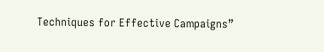Techniques for Effective Campaigns”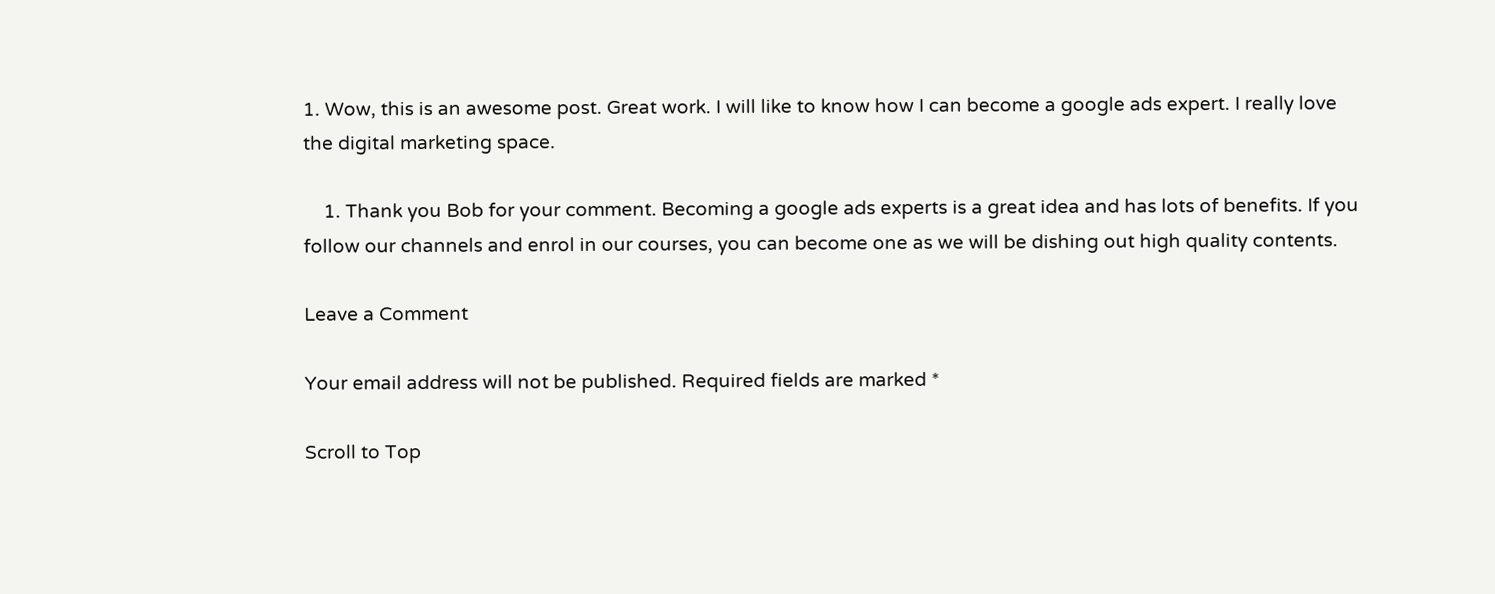1. Wow, this is an awesome post. Great work. I will like to know how I can become a google ads expert. I really love the digital marketing space.

    1. Thank you Bob for your comment. Becoming a google ads experts is a great idea and has lots of benefits. If you follow our channels and enrol in our courses, you can become one as we will be dishing out high quality contents.

Leave a Comment

Your email address will not be published. Required fields are marked *

Scroll to Top